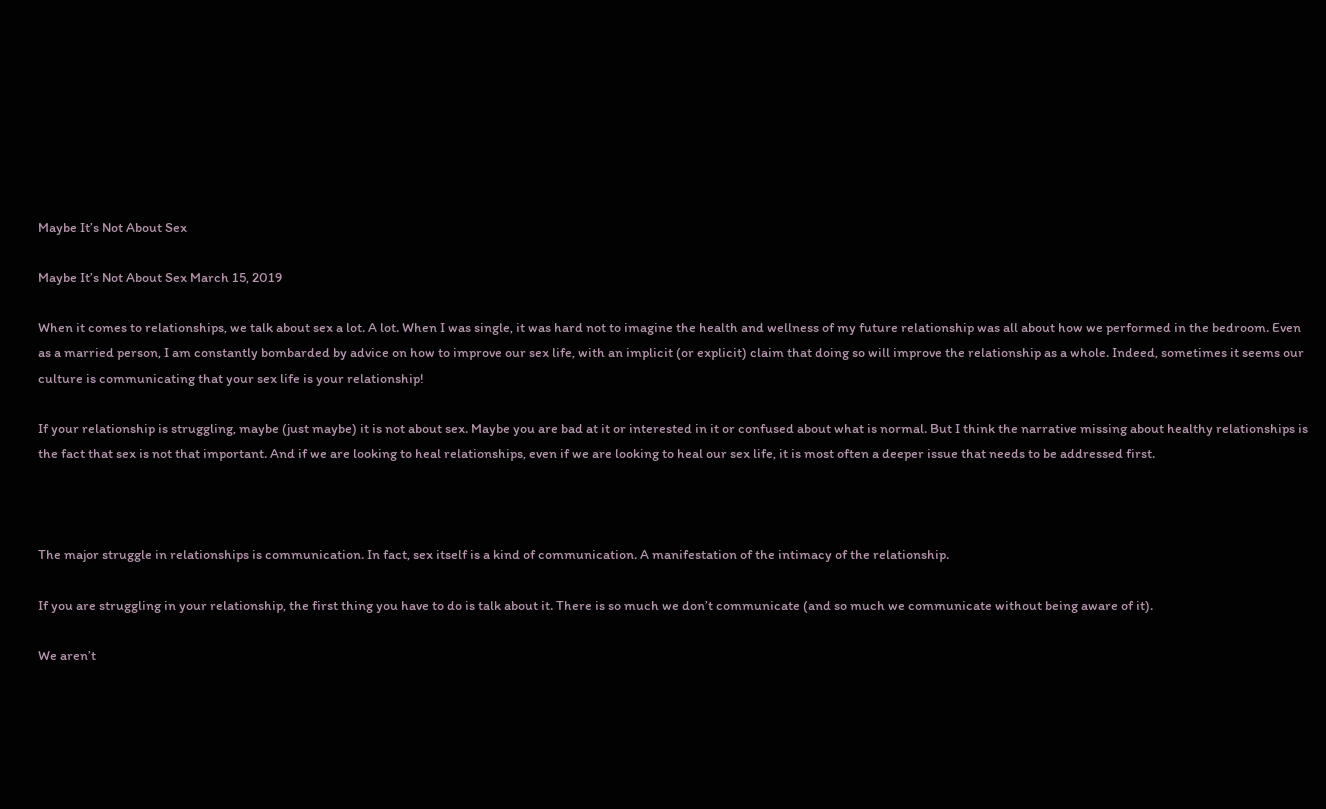Maybe It’s Not About Sex

Maybe It’s Not About Sex March 15, 2019

When it comes to relationships, we talk about sex a lot. A lot. When I was single, it was hard not to imagine the health and wellness of my future relationship was all about how we performed in the bedroom. Even as a married person, I am constantly bombarded by advice on how to improve our sex life, with an implicit (or explicit) claim that doing so will improve the relationship as a whole. Indeed, sometimes it seems our culture is communicating that your sex life is your relationship!

If your relationship is struggling, maybe (just maybe) it is not about sex. Maybe you are bad at it or interested in it or confused about what is normal. But I think the narrative missing about healthy relationships is the fact that sex is not that important. And if we are looking to heal relationships, even if we are looking to heal our sex life, it is most often a deeper issue that needs to be addressed first.



The major struggle in relationships is communication. In fact, sex itself is a kind of communication. A manifestation of the intimacy of the relationship.

If you are struggling in your relationship, the first thing you have to do is talk about it. There is so much we don’t communicate (and so much we communicate without being aware of it).

We aren’t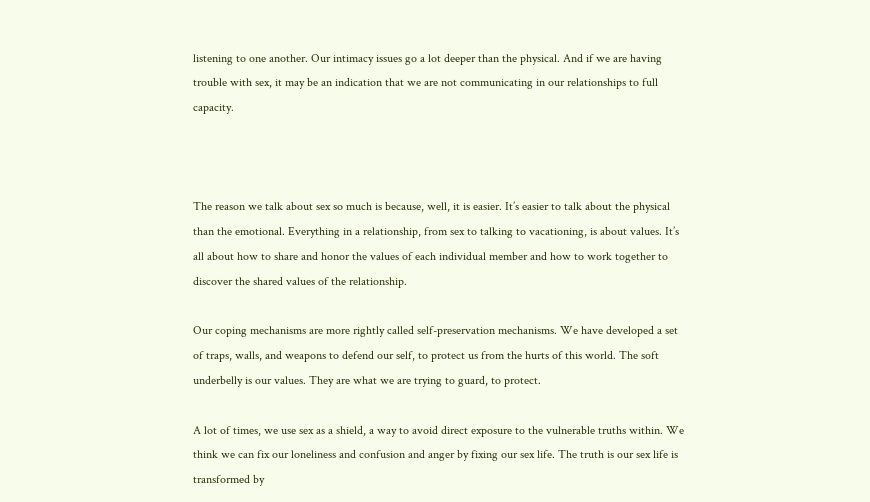listening to one another. Our intimacy issues go a lot deeper than the physical. And if we are having trouble with sex, it may be an indication that we are not communicating in our relationships to full capacity.



The reason we talk about sex so much is because, well, it is easier. It’s easier to talk about the physical than the emotional. Everything in a relationship, from sex to talking to vacationing, is about values. It’s all about how to share and honor the values of each individual member and how to work together to discover the shared values of the relationship.

Our coping mechanisms are more rightly called self-preservation mechanisms. We have developed a set of traps, walls, and weapons to defend our self, to protect us from the hurts of this world. The soft underbelly is our values. They are what we are trying to guard, to protect.

A lot of times, we use sex as a shield, a way to avoid direct exposure to the vulnerable truths within. We think we can fix our loneliness and confusion and anger by fixing our sex life. The truth is our sex life is transformed by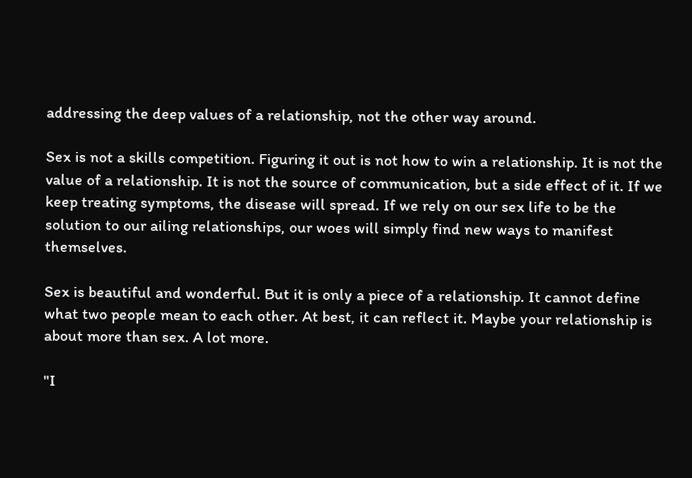addressing the deep values of a relationship, not the other way around.

Sex is not a skills competition. Figuring it out is not how to win a relationship. It is not the value of a relationship. It is not the source of communication, but a side effect of it. If we keep treating symptoms, the disease will spread. If we rely on our sex life to be the solution to our ailing relationships, our woes will simply find new ways to manifest themselves.

Sex is beautiful and wonderful. But it is only a piece of a relationship. It cannot define what two people mean to each other. At best, it can reflect it. Maybe your relationship is about more than sex. A lot more.

"I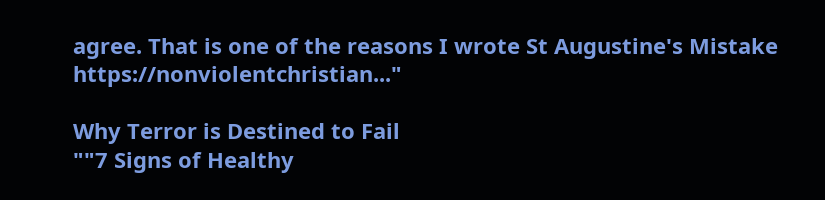agree. That is one of the reasons I wrote St Augustine's Mistake https://nonviolentchristian..."

Why Terror is Destined to Fail
""7 Signs of Healthy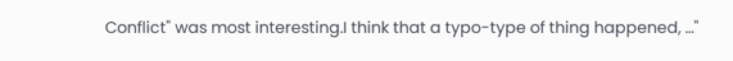Conflict" was most interesting.I think that a typo-type of thing happened, ..."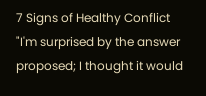7 Signs of Healthy Conflict
"I'm surprised by the answer proposed; I thought it would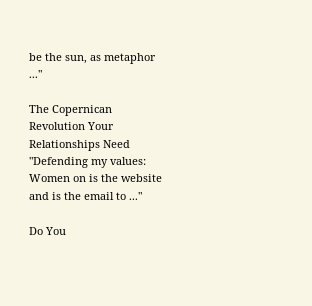be the sun, as metaphor ..."

The Copernican Revolution Your Relationships Need
"Defending my values: Women on is the website and is the email to ..."

Do You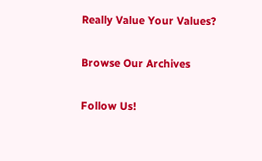Really Value Your Values?

Browse Our Archives

Follow Us!